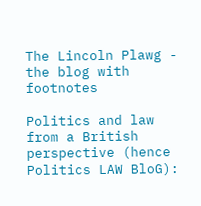The Lincoln Plawg - the blog with footnotes

Politics and law from a British perspective (hence Politics LAW BloG):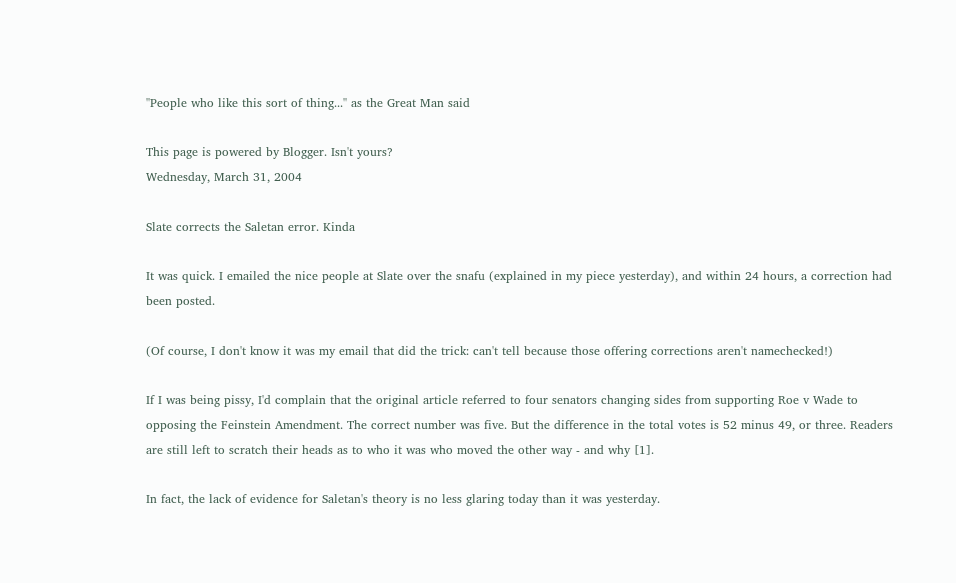''People who like this sort of thing...'' as the Great Man said

This page is powered by Blogger. Isn't yours?
Wednesday, March 31, 2004

Slate corrects the Saletan error. Kinda

It was quick. I emailed the nice people at Slate over the snafu (explained in my piece yesterday), and within 24 hours, a correction had been posted.

(Of course, I don't know it was my email that did the trick: can't tell because those offering corrections aren't namechecked!)

If I was being pissy, I'd complain that the original article referred to four senators changing sides from supporting Roe v Wade to opposing the Feinstein Amendment. The correct number was five. But the difference in the total votes is 52 minus 49, or three. Readers are still left to scratch their heads as to who it was who moved the other way - and why [1].

In fact, the lack of evidence for Saletan's theory is no less glaring today than it was yesterday.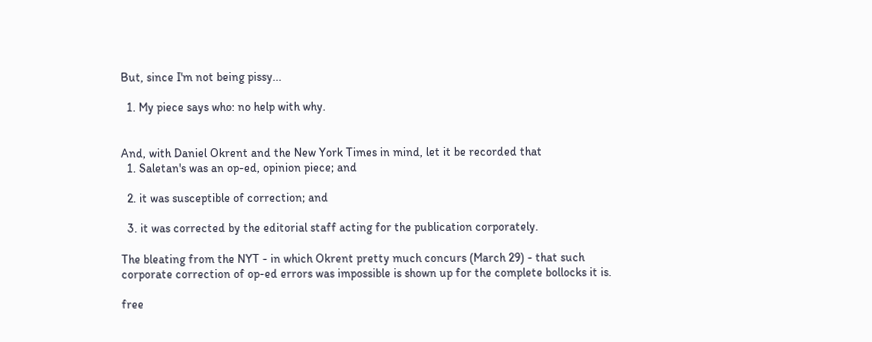But, since I'm not being pissy...

  1. My piece says who: no help with why.


And, with Daniel Okrent and the New York Times in mind, let it be recorded that
  1. Saletan's was an op-ed, opinion piece; and

  2. it was susceptible of correction; and

  3. it was corrected by the editorial staff acting for the publication corporately.

The bleating from the NYT - in which Okrent pretty much concurs (March 29) - that such corporate correction of op-ed errors was impossible is shown up for the complete bollocks it is.

free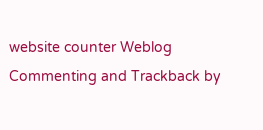website counter Weblog Commenting and Trackback by